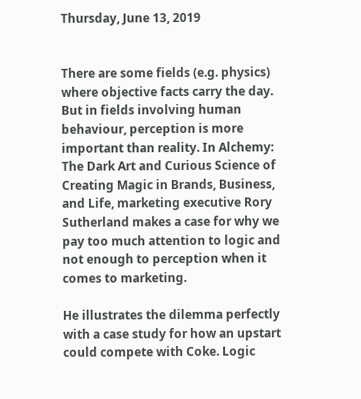Thursday, June 13, 2019


There are some fields (e.g. physics) where objective facts carry the day. But in fields involving human behaviour, perception is more important than reality. In Alchemy: The Dark Art and Curious Science of Creating Magic in Brands, Business, and Life, marketing executive Rory Sutherland makes a case for why we pay too much attention to logic and not enough to perception when it comes to marketing.

He illustrates the dilemma perfectly with a case study for how an upstart could compete with Coke. Logic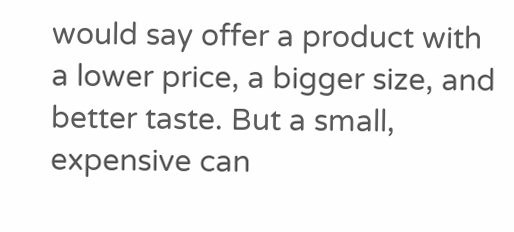would say offer a product with a lower price, a bigger size, and better taste. But a small, expensive can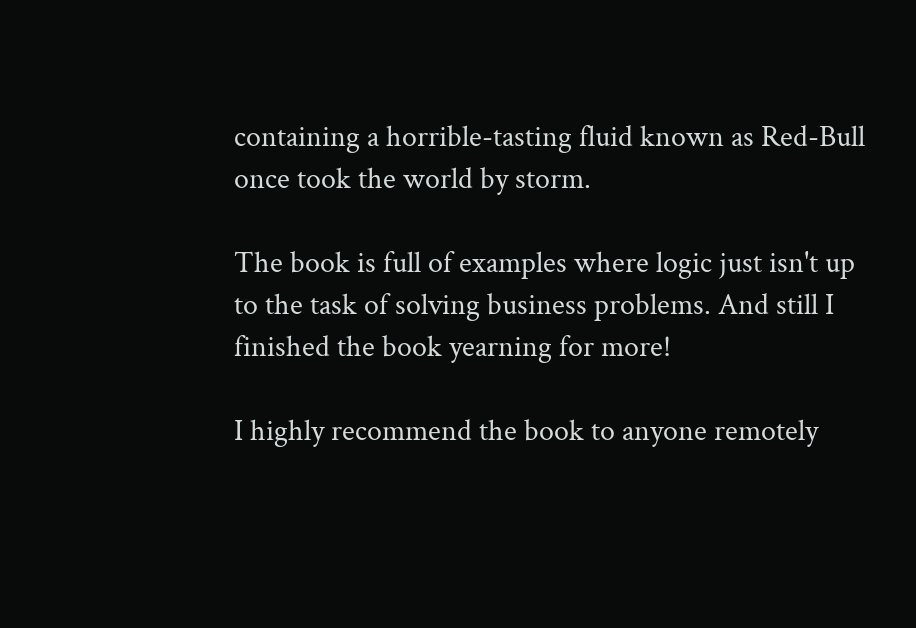containing a horrible-tasting fluid known as Red-Bull once took the world by storm.

The book is full of examples where logic just isn't up to the task of solving business problems. And still I finished the book yearning for more!

I highly recommend the book to anyone remotely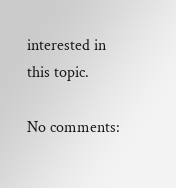interested in this topic.

No comments: